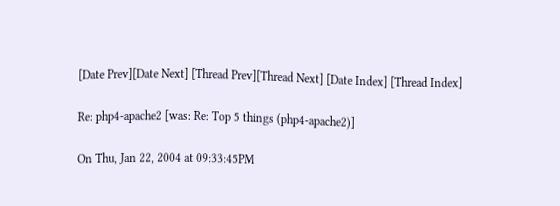[Date Prev][Date Next] [Thread Prev][Thread Next] [Date Index] [Thread Index]

Re: php4-apache2 [was: Re: Top 5 things (php4-apache2)]

On Thu, Jan 22, 2004 at 09:33:45PM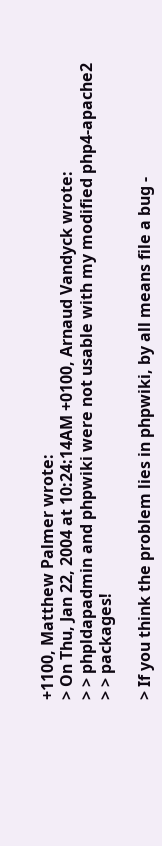+1100, Matthew Palmer wrote:
> On Thu, Jan 22, 2004 at 10:24:14AM +0100, Arnaud Vandyck wrote:
> > phpldapadmin and phpwiki were not usable with my modified php4-apache2
> > packages!

> If you think the problem lies in phpwiki, by all means file a bug -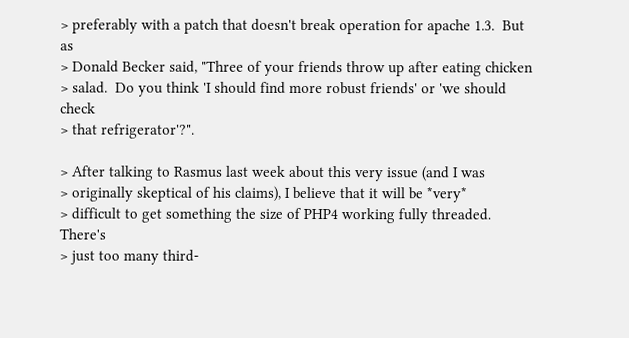> preferably with a patch that doesn't break operation for apache 1.3.  But as
> Donald Becker said, "Three of your friends throw up after eating chicken
> salad.  Do you think 'I should find more robust friends' or 'we should check
> that refrigerator'?".

> After talking to Rasmus last week about this very issue (and I was
> originally skeptical of his claims), I believe that it will be *very*
> difficult to get something the size of PHP4 working fully threaded.  There's
> just too many third-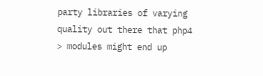party libraries of varying quality out there that php4
> modules might end up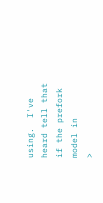using.  I've heard tell that if the prefork model in
>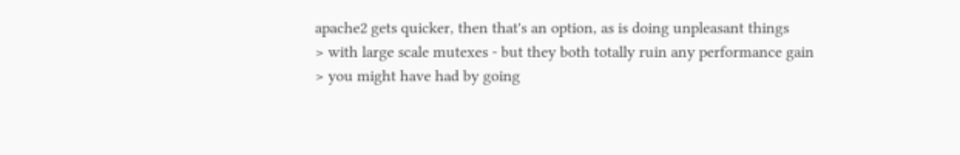apache2 gets quicker, then that's an option, as is doing unpleasant things
> with large scale mutexes - but they both totally ruin any performance gain
> you might have had by going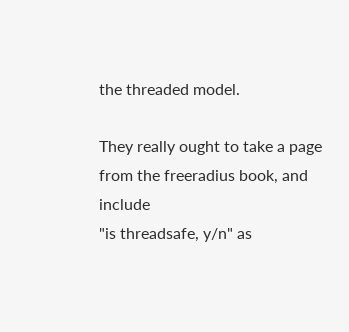the threaded model.

They really ought to take a page from the freeradius book, and include
"is threadsafe, y/n" as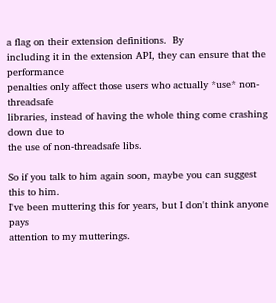a flag on their extension definitions.  By
including it in the extension API, they can ensure that the performance
penalties only affect those users who actually *use* non-threadsafe
libraries, instead of having the whole thing come crashing down due to
the use of non-threadsafe libs.

So if you talk to him again soon, maybe you can suggest this to him.
I've been muttering this for years, but I don't think anyone pays
attention to my mutterings.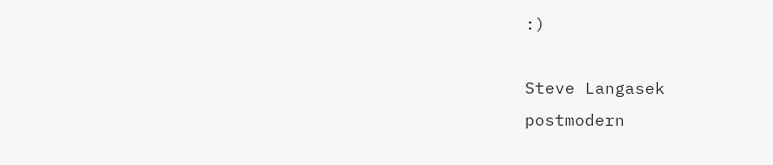:)

Steve Langasek
postmodern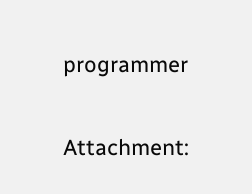programmer

Attachment: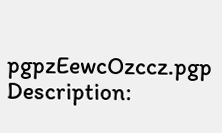pgpzEewcOzccz.pgp
Description: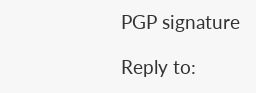PGP signature

Reply to: